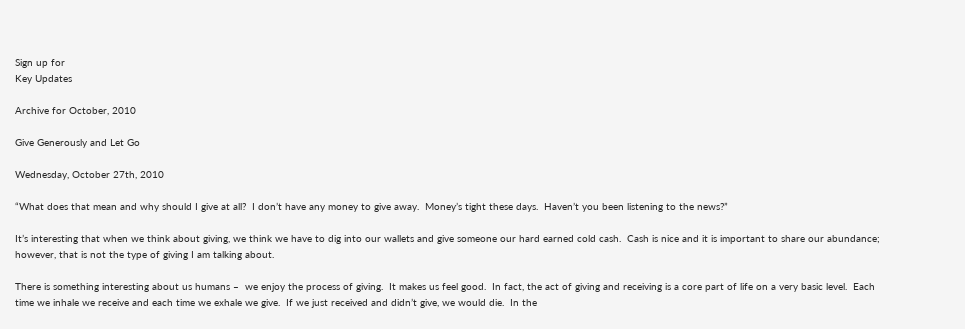Sign up for
Key Updates

Archive for October, 2010

Give Generously and Let Go

Wednesday, October 27th, 2010

“What does that mean and why should I give at all?  I don’t have any money to give away.  Money’s tight these days.  Haven’t you been listening to the news?”

It’s interesting that when we think about giving, we think we have to dig into our wallets and give someone our hard earned cold cash.  Cash is nice and it is important to share our abundance; however, that is not the type of giving I am talking about.

There is something interesting about us humans –  we enjoy the process of giving.  It makes us feel good.  In fact, the act of giving and receiving is a core part of life on a very basic level.  Each time we inhale we receive and each time we exhale we give.  If we just received and didn’t give, we would die.  In the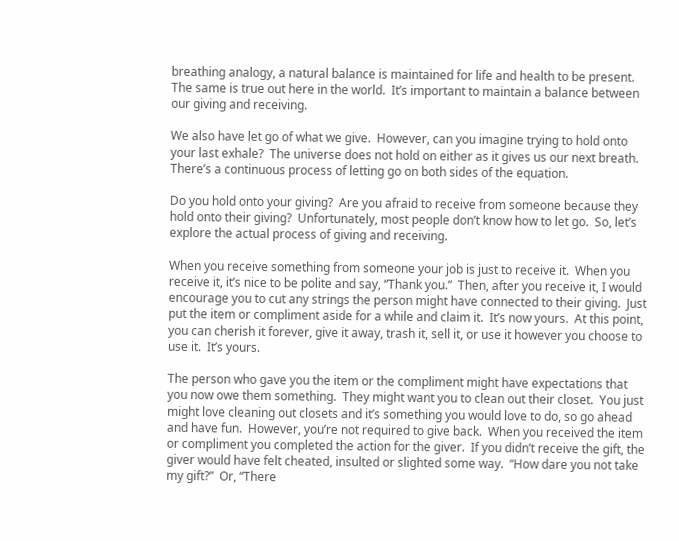breathing analogy, a natural balance is maintained for life and health to be present.  The same is true out here in the world.  It’s important to maintain a balance between our giving and receiving.

We also have let go of what we give.  However, can you imagine trying to hold onto your last exhale?  The universe does not hold on either as it gives us our next breath.  There’s a continuous process of letting go on both sides of the equation.

Do you hold onto your giving?  Are you afraid to receive from someone because they hold onto their giving?  Unfortunately, most people don’t know how to let go.  So, let’s explore the actual process of giving and receiving.

When you receive something from someone your job is just to receive it.  When you receive it, it’s nice to be polite and say, “Thank you.”  Then, after you receive it, I would encourage you to cut any strings the person might have connected to their giving.  Just put the item or compliment aside for a while and claim it.  It’s now yours.  At this point, you can cherish it forever, give it away, trash it, sell it, or use it however you choose to use it.  It’s yours.

The person who gave you the item or the compliment might have expectations that you now owe them something.  They might want you to clean out their closet.  You just might love cleaning out closets and it’s something you would love to do, so go ahead and have fun.  However, you’re not required to give back.  When you received the item or compliment you completed the action for the giver.  If you didn’t receive the gift, the giver would have felt cheated, insulted or slighted some way.  “How dare you not take my gift?”  Or, “There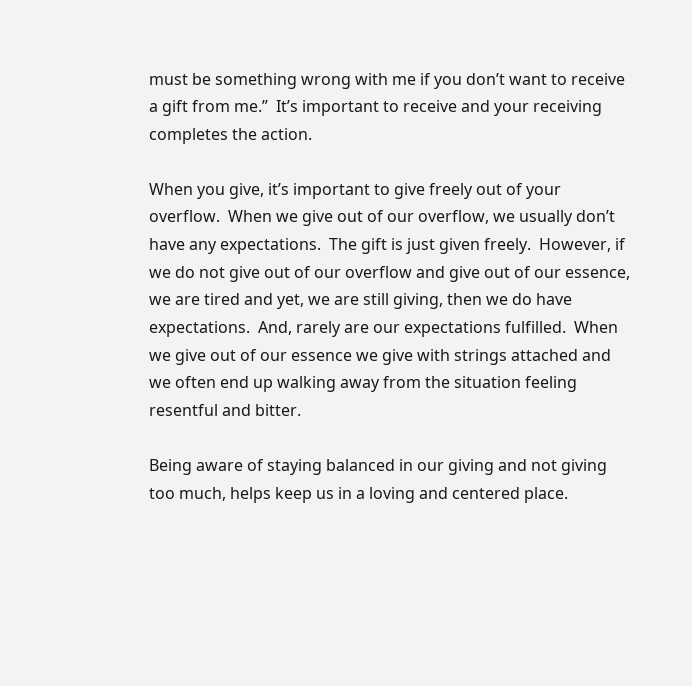must be something wrong with me if you don’t want to receive a gift from me.”  It’s important to receive and your receiving completes the action.

When you give, it’s important to give freely out of your overflow.  When we give out of our overflow, we usually don’t have any expectations.  The gift is just given freely.  However, if we do not give out of our overflow and give out of our essence, we are tired and yet, we are still giving, then we do have expectations.  And, rarely are our expectations fulfilled.  When we give out of our essence we give with strings attached and we often end up walking away from the situation feeling resentful and bitter.

Being aware of staying balanced in our giving and not giving too much, helps keep us in a loving and centered place.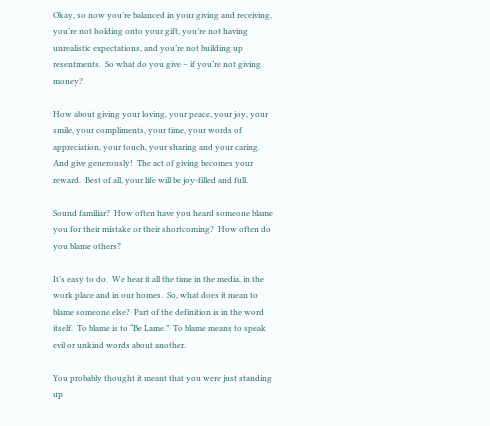Okay, so now you’re balanced in your giving and receiving, you’re not holding onto your gift, you’re not having unrealistic expectations, and you’re not building up resentments.  So what do you give – if you’re not giving money?

How about giving your loving, your peace, your joy, your smile, your compliments, your time, your words of appreciation, your touch, your sharing and your caring.  And give generously!  The act of giving becomes your reward.  Best of all, your life will be joy-filled and full.

Sound familiar?  How often have you heard someone blame you for their mistake or their shortcoming?  How often do you blame others?

It’s easy to do.  We hear it all the time in the media, in the work place and in our homes.  So, what does it mean to blame someone else?  Part of the definition is in the word itself.  To blame is to “Be Lame.”  To blame means to speak evil or unkind words about another.

You probably thought it meant that you were just standing up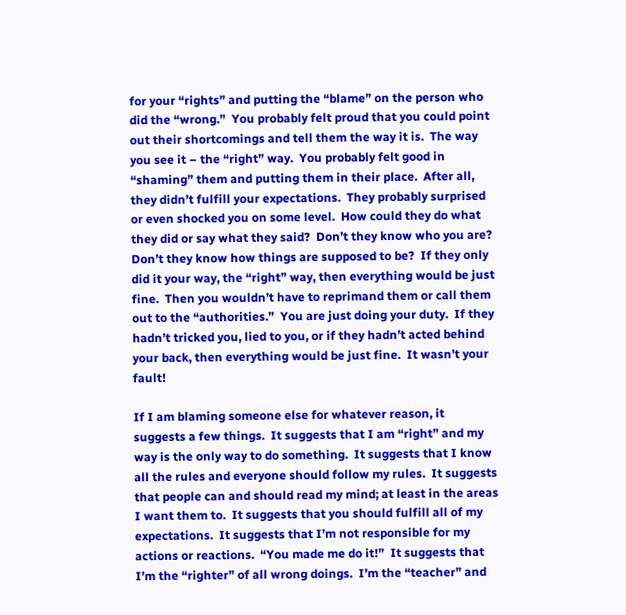for your “rights” and putting the “blame” on the person who did the “wrong.”  You probably felt proud that you could point out their shortcomings and tell them the way it is.  The way you see it – the “right” way.  You probably felt good in “shaming” them and putting them in their place.  After all, they didn’t fulfill your expectations.  They probably surprised or even shocked you on some level.  How could they do what they did or say what they said?  Don’t they know who you are?  Don’t they know how things are supposed to be?  If they only did it your way, the “right” way, then everything would be just fine.  Then you wouldn’t have to reprimand them or call them out to the “authorities.”  You are just doing your duty.  If they hadn’t tricked you, lied to you, or if they hadn’t acted behind your back, then everything would be just fine.  It wasn’t your fault!

If I am blaming someone else for whatever reason, it suggests a few things.  It suggests that I am “right” and my way is the only way to do something.  It suggests that I know all the rules and everyone should follow my rules.  It suggests that people can and should read my mind; at least in the areas I want them to.  It suggests that you should fulfill all of my expectations.  It suggests that I’m not responsible for my actions or reactions.  “You made me do it!”  It suggests that I’m the “righter” of all wrong doings.  I’m the “teacher” and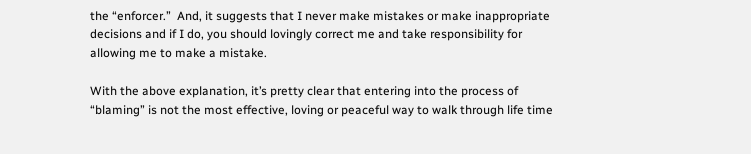the “enforcer.”  And, it suggests that I never make mistakes or make inappropriate decisions and if I do, you should lovingly correct me and take responsibility for allowing me to make a mistake.

With the above explanation, it’s pretty clear that entering into the process of “blaming” is not the most effective, loving or peaceful way to walk through life time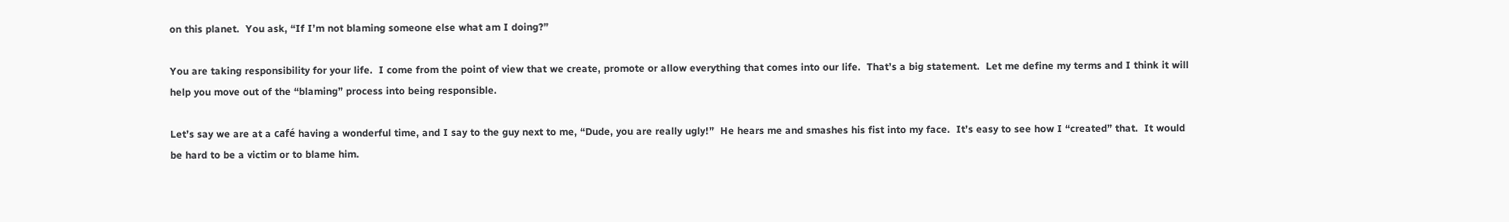on this planet.  You ask, “If I’m not blaming someone else what am I doing?”

You are taking responsibility for your life.  I come from the point of view that we create, promote or allow everything that comes into our life.  That’s a big statement.  Let me define my terms and I think it will help you move out of the “blaming” process into being responsible.

Let’s say we are at a café having a wonderful time, and I say to the guy next to me, “Dude, you are really ugly!”  He hears me and smashes his fist into my face.  It’s easy to see how I “created” that.  It would be hard to be a victim or to blame him.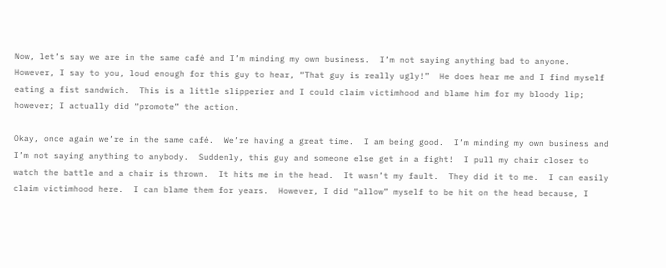Now, let’s say we are in the same café and I’m minding my own business.  I’m not saying anything bad to anyone.  However, I say to you, loud enough for this guy to hear, “That guy is really ugly!”  He does hear me and I find myself eating a fist sandwich.  This is a little slipperier and I could claim victimhood and blame him for my bloody lip; however; I actually did “promote” the action.

Okay, once again we’re in the same café.  We’re having a great time.  I am being good.  I’m minding my own business and I’m not saying anything to anybody.  Suddenly, this guy and someone else get in a fight!  I pull my chair closer to watch the battle and a chair is thrown.  It hits me in the head.  It wasn’t my fault.  They did it to me.  I can easily claim victimhood here.  I can blame them for years.  However, I did “allow” myself to be hit on the head because, I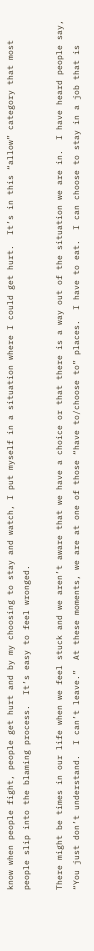know when people fight, people get hurt and by my choosing to stay and watch, I put myself in a situation where I could get hurt.  It’s in this “allow” category that most people slip into the blaming process.  It’s easy to feel wronged.

There might be times in our life when we feel stuck and we aren’t aware that we have a choice or that there is a way out of the situation we are in.  I have heard people say, “You just don’t understand.  I can’t leave.”  At these moments, we are at one of those “have to/choose to” places.  I have to eat.  I can choose to stay in a job that is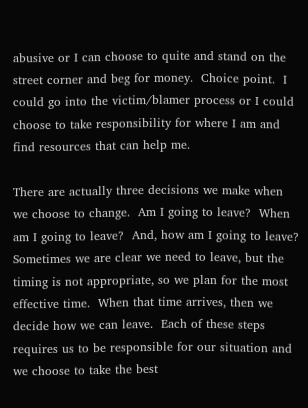abusive or I can choose to quite and stand on the street corner and beg for money.  Choice point.  I could go into the victim/blamer process or I could choose to take responsibility for where I am and find resources that can help me.

There are actually three decisions we make when we choose to change.  Am I going to leave?  When am I going to leave?  And, how am I going to leave?  Sometimes we are clear we need to leave, but the timing is not appropriate, so we plan for the most effective time.  When that time arrives, then we decide how we can leave.  Each of these steps requires us to be responsible for our situation and we choose to take the best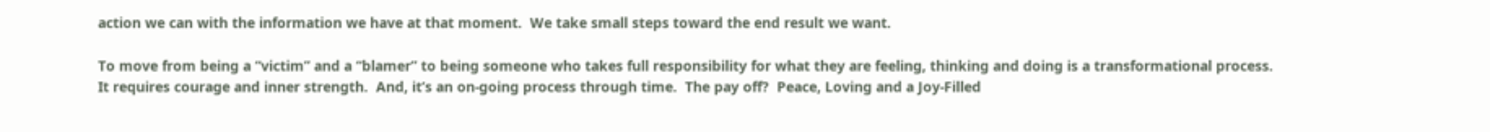action we can with the information we have at that moment.  We take small steps toward the end result we want.

To move from being a “victim” and a “blamer” to being someone who takes full responsibility for what they are feeling, thinking and doing is a transformational process.  It requires courage and inner strength.  And, it’s an on-going process through time.  The pay off?  Peace, Loving and a Joy-Filled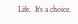Life.  It’s a choice.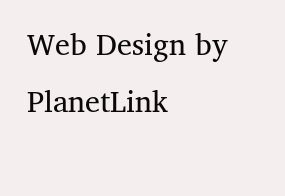Web Design by PlanetLink